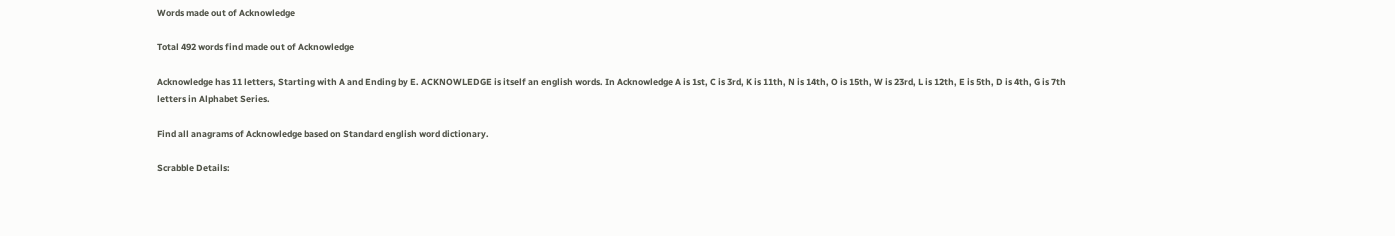Words made out of Acknowledge

Total 492 words find made out of Acknowledge

Acknowledge has 11 letters, Starting with A and Ending by E. ACKNOWLEDGE is itself an english words. In Acknowledge A is 1st, C is 3rd, K is 11th, N is 14th, O is 15th, W is 23rd, L is 12th, E is 5th, D is 4th, G is 7th letters in Alphabet Series.

Find all anagrams of Acknowledge based on Standard english word dictionary.

Scrabble Details: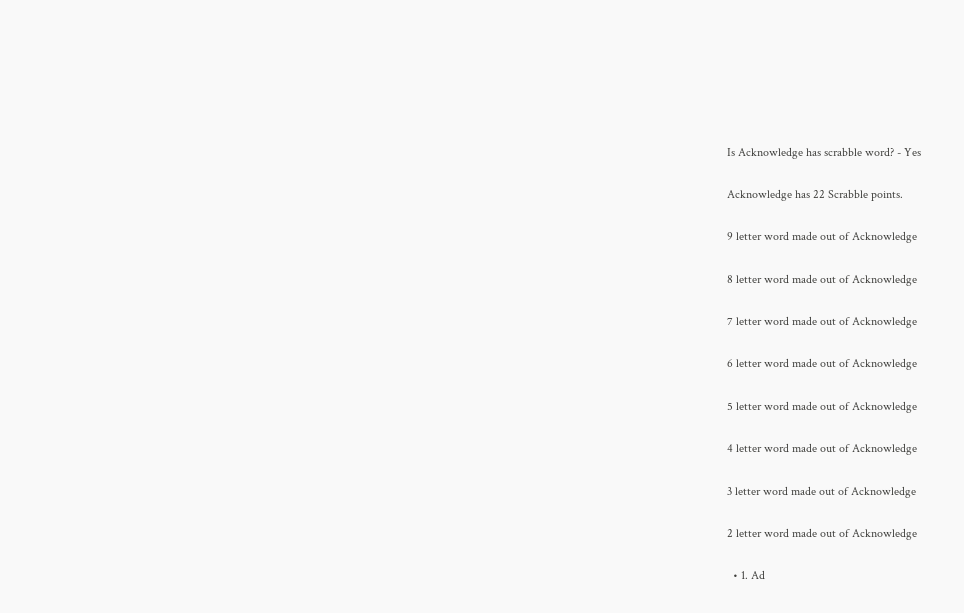Is Acknowledge has scrabble word? - Yes

Acknowledge has 22 Scrabble points.

9 letter word made out of Acknowledge

8 letter word made out of Acknowledge

7 letter word made out of Acknowledge

6 letter word made out of Acknowledge

5 letter word made out of Acknowledge

4 letter word made out of Acknowledge

3 letter word made out of Acknowledge

2 letter word made out of Acknowledge

  • 1. Ad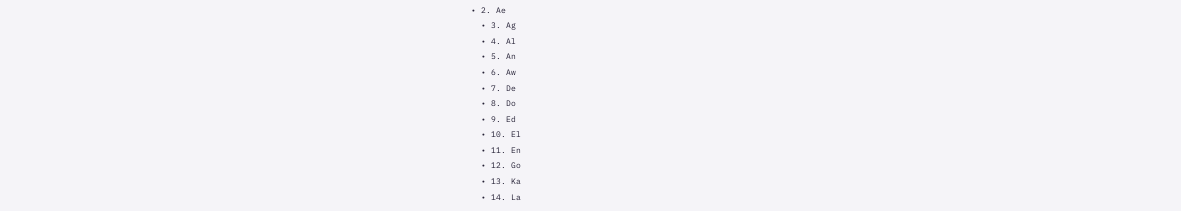• 2. Ae
  • 3. Ag
  • 4. Al
  • 5. An
  • 6. Aw
  • 7. De
  • 8. Do
  • 9. Ed
  • 10. El
  • 11. En
  • 12. Go
  • 13. Ka
  • 14. La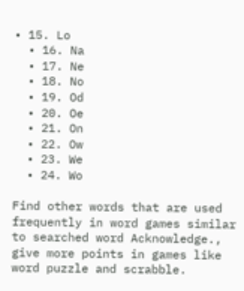• 15. Lo
  • 16. Na
  • 17. Ne
  • 18. No
  • 19. Od
  • 20. Oe
  • 21. On
  • 22. Ow
  • 23. We
  • 24. Wo

Find other words that are used frequently in word games similar to searched word Acknowledge., give more points in games like word puzzle and scrabble.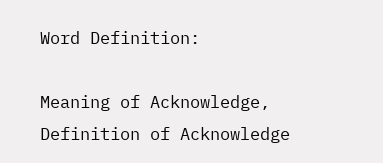Word Definition:

Meaning of Acknowledge, Definition of Acknowledge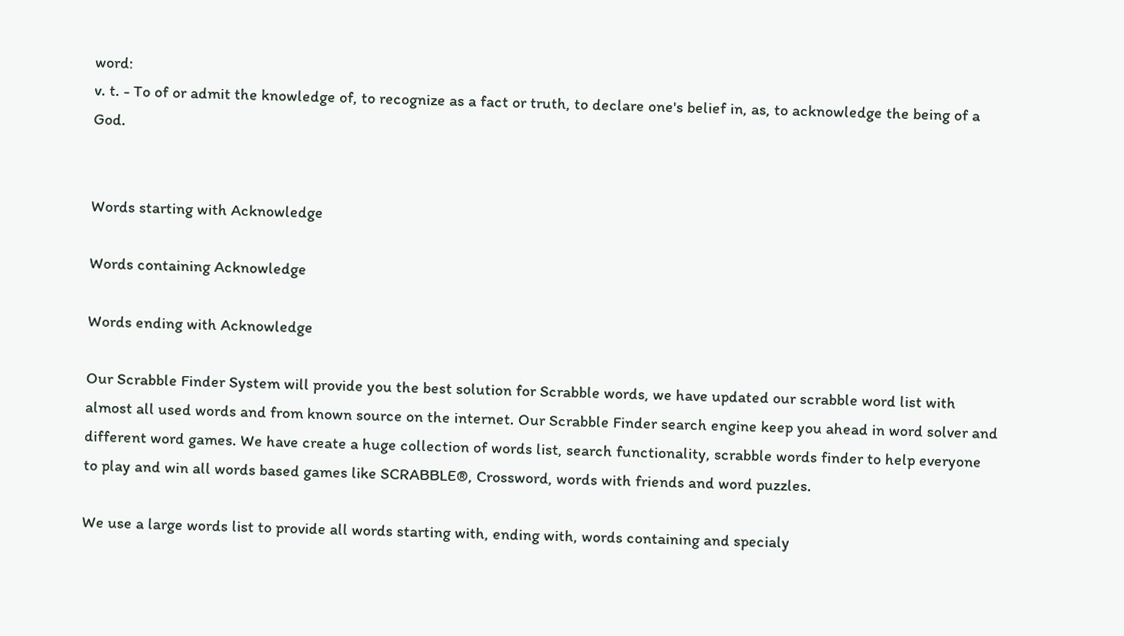word:
v. t. - To of or admit the knowledge of, to recognize as a fact or truth, to declare one's belief in, as, to acknowledge the being of a God.


Words starting with Acknowledge

Words containing Acknowledge

Words ending with Acknowledge

Our Scrabble Finder System will provide you the best solution for Scrabble words, we have updated our scrabble word list with almost all used words and from known source on the internet. Our Scrabble Finder search engine keep you ahead in word solver and different word games. We have create a huge collection of words list, search functionality, scrabble words finder to help everyone to play and win all words based games like SCRABBLE®, Crossword, words with friends and word puzzles.

We use a large words list to provide all words starting with, ending with, words containing and specialy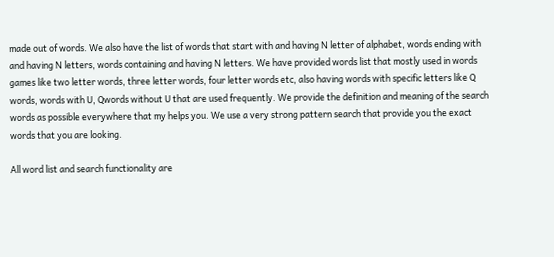made out of words. We also have the list of words that start with and having N letter of alphabet, words ending with and having N letters, words containing and having N letters. We have provided words list that mostly used in words games like two letter words, three letter words, four letter words etc, also having words with specific letters like Q words, words with U, Qwords without U that are used frequently. We provide the definition and meaning of the search words as possible everywhere that my helps you. We use a very strong pattern search that provide you the exact words that you are looking.

All word list and search functionality are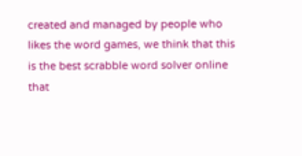created and managed by people who likes the word games, we think that this is the best scrabble word solver online that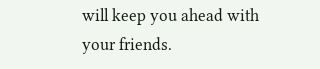will keep you ahead with your friends.